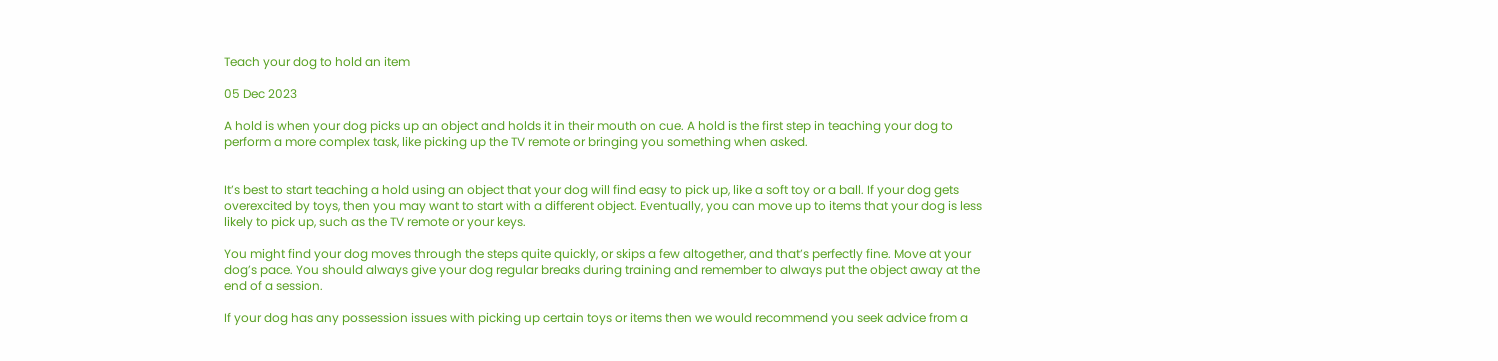Teach your dog to hold an item

05 Dec 2023

A hold is when your dog picks up an object and holds it in their mouth on cue. A hold is the first step in teaching your dog to perform a more complex task, like picking up the TV remote or bringing you something when asked.


It’s best to start teaching a hold using an object that your dog will find easy to pick up, like a soft toy or a ball. If your dog gets overexcited by toys, then you may want to start with a different object. Eventually, you can move up to items that your dog is less likely to pick up, such as the TV remote or your keys.

You might find your dog moves through the steps quite quickly, or skips a few altogether, and that’s perfectly fine. Move at your dog’s pace. You should always give your dog regular breaks during training and remember to always put the object away at the end of a session.

If your dog has any possession issues with picking up certain toys or items then we would recommend you seek advice from a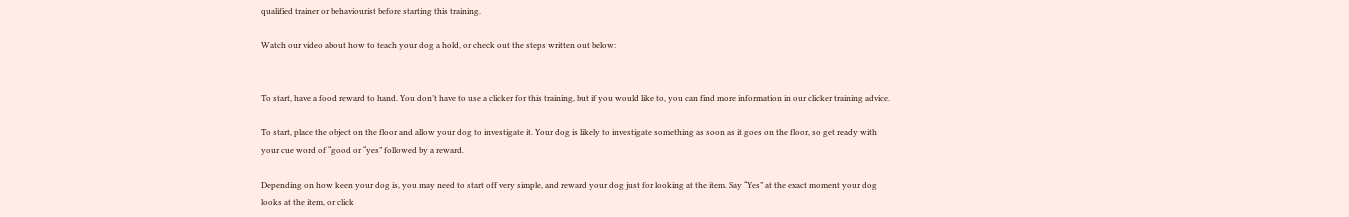qualified trainer or behaviourist before starting this training.

Watch our video about how to teach your dog a hold, or check out the steps written out below:


To start, have a food reward to hand. You don’t have to use a clicker for this training, but if you would like to, you can find more information in our clicker training advice.

To start, place the object on the floor and allow your dog to investigate it. Your dog is likely to investigate something as soon as it goes on the floor, so get ready with your cue word of “good or “yes” followed by a reward.

Depending on how keen your dog is, you may need to start off very simple, and reward your dog just for looking at the item. Say “Yes” at the exact moment your dog looks at the item, or click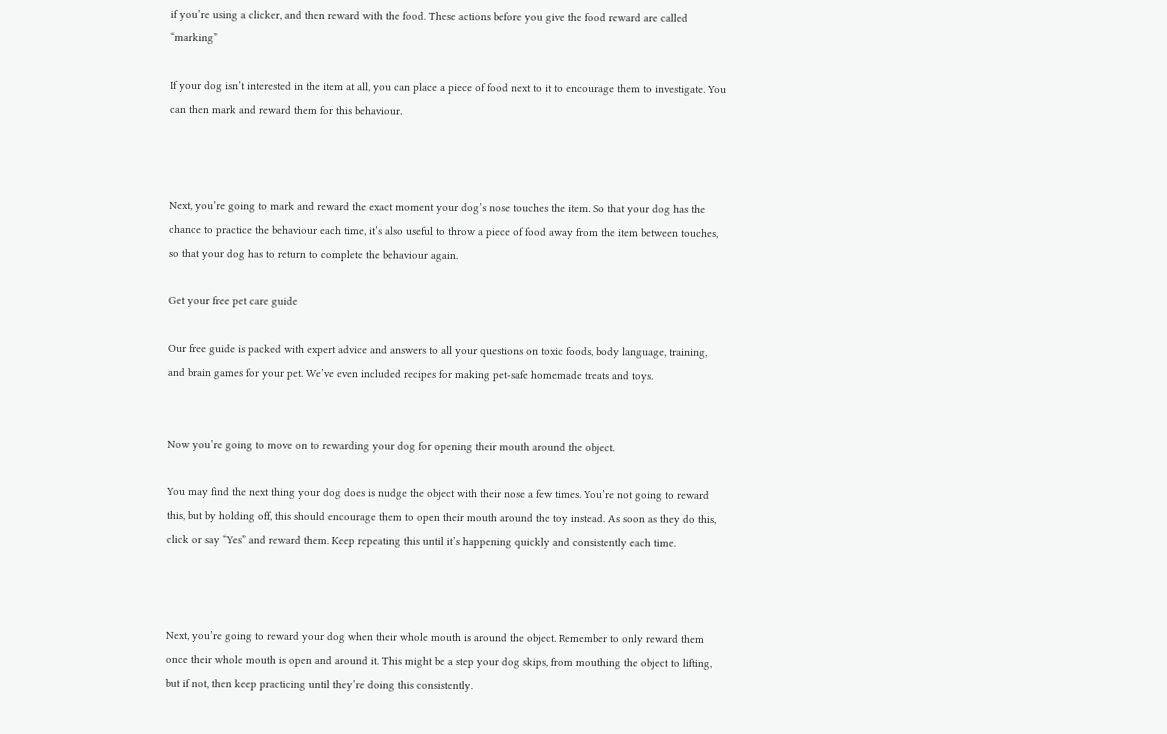if you’re using a clicker, and then reward with the food. These actions before you give the food reward are called “marking”

If your dog isn’t interested in the item at all, you can place a piece of food next to it to encourage them to investigate. You can then mark and reward them for this behaviour.



Next, you’re going to mark and reward the exact moment your dog’s nose touches the item. So that your dog has the chance to practice the behaviour each time, it’s also useful to throw a piece of food away from the item between touches, so that your dog has to return to complete the behaviour again.

Get your free pet care guide

Our free guide is packed with expert advice and answers to all your questions on toxic foods, body language, training, and brain games for your pet. We’ve even included recipes for making pet-safe homemade treats and toys.


Now you’re going to move on to rewarding your dog for opening their mouth around the object.

You may find the next thing your dog does is nudge the object with their nose a few times. You’re not going to reward this, but by holding off, this should encourage them to open their mouth around the toy instead. As soon as they do this, click or say “Yes” and reward them. Keep repeating this until it’s happening quickly and consistently each time.



Next, you’re going to reward your dog when their whole mouth is around the object. Remember to only reward them once their whole mouth is open and around it. This might be a step your dog skips, from mouthing the object to lifting, but if not, then keep practicing until they’re doing this consistently.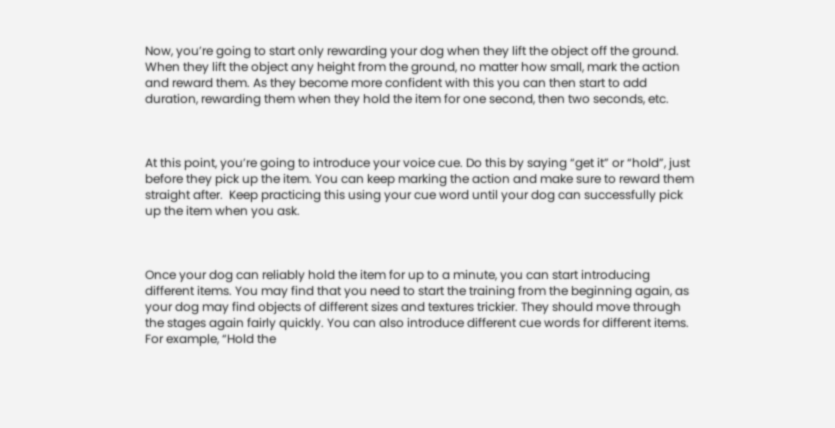Now, you’re going to start only rewarding your dog when they lift the object off the ground. When they lift the object any height from the ground, no matter how small, mark the action and reward them. As they become more confident with this you can then start to add duration, rewarding them when they hold the item for one second, then two seconds, etc.



At this point, you’re going to introduce your voice cue. Do this by saying “get it” or “hold”, just before they pick up the item. You can keep marking the action and make sure to reward them straight after.  Keep practicing this using your cue word until your dog can successfully pick up the item when you ask.



Once your dog can reliably hold the item for up to a minute, you can start introducing different items. You may find that you need to start the training from the beginning again, as your dog may find objects of different sizes and textures trickier. They should move through the stages again fairly quickly. You can also introduce different cue words for different items. For example, “Hold the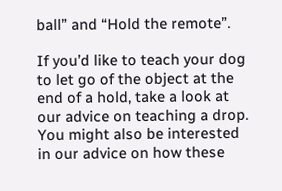ball” and “Hold the remote”.

If you’d like to teach your dog to let go of the object at the end of a hold, take a look at our advice on teaching a drop. You might also be interested in our advice on how these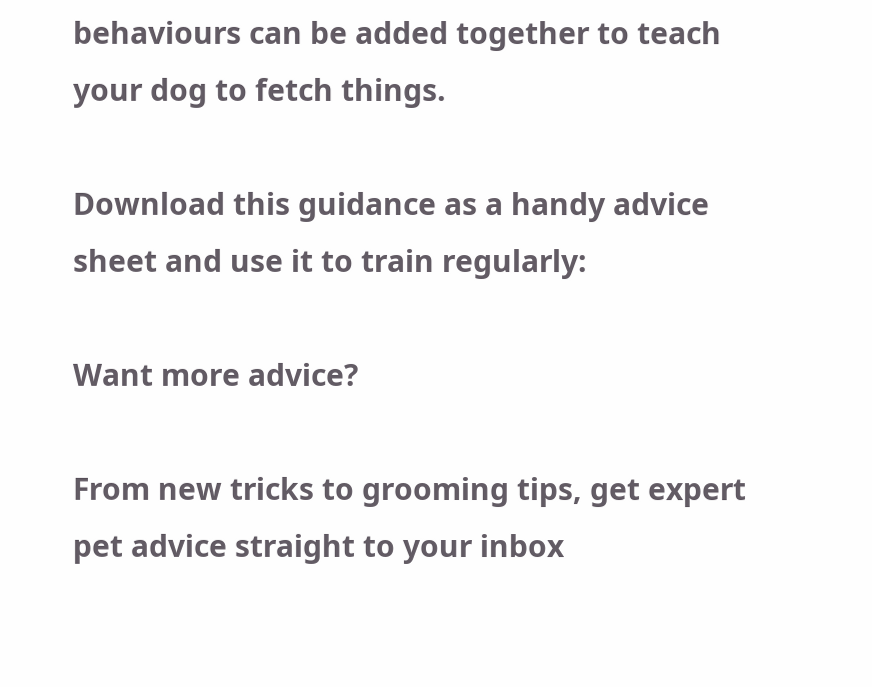behaviours can be added together to teach your dog to fetch things.

Download this guidance as a handy advice sheet and use it to train regularly:

Want more advice?

From new tricks to grooming tips, get expert pet advice straight to your inbox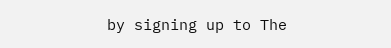by signing up to The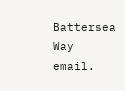Battersea Way email.